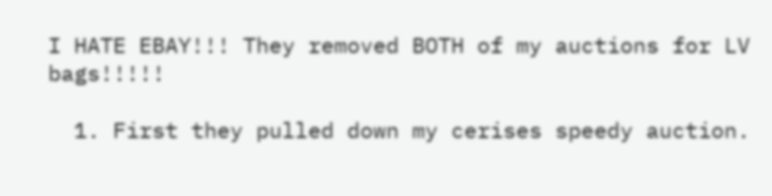I HATE EBAY!!! They removed BOTH of my auctions for LV bags!!!!!

  1. First they pulled down my cerises speedy auction.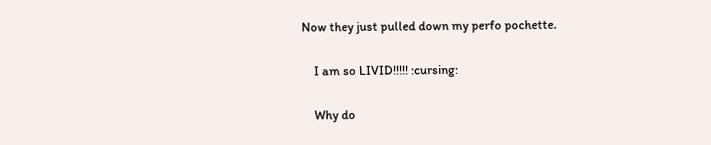Now they just pulled down my perfo pochette.

    I am so LIVID!!!!! :cursing:

    Why do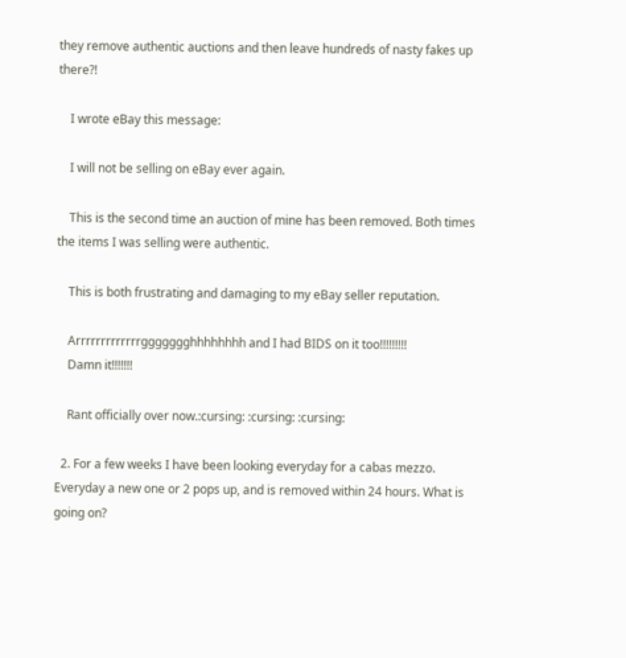they remove authentic auctions and then leave hundreds of nasty fakes up there?!

    I wrote eBay this message:

    I will not be selling on eBay ever again.

    This is the second time an auction of mine has been removed. Both times the items I was selling were authentic.

    This is both frustrating and damaging to my eBay seller reputation.

    Arrrrrrrrrrrrrggggggghhhhhhhh and I had BIDS on it too!!!!!!!!!
    Damn it!!!!!!!

    Rant officially over now.:cursing: :cursing: :cursing:

  2. For a few weeks I have been looking everyday for a cabas mezzo. Everyday a new one or 2 pops up, and is removed within 24 hours. What is going on?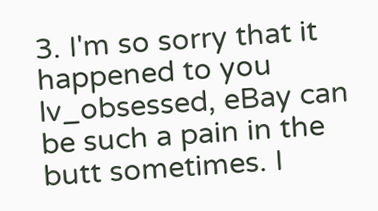3. I'm so sorry that it happened to you lv_obsessed, eBay can be such a pain in the butt sometimes. I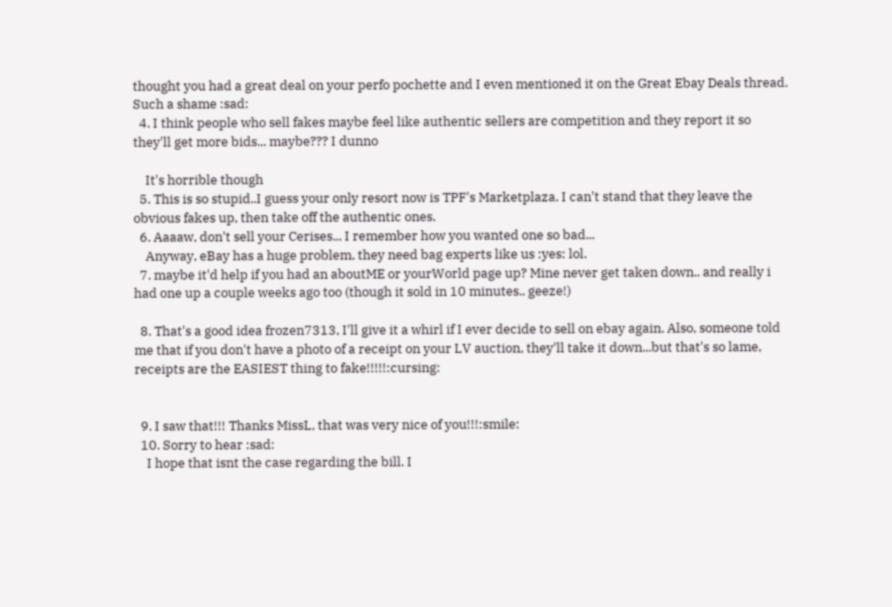thought you had a great deal on your perfo pochette and I even mentioned it on the Great Ebay Deals thread. Such a shame :sad:
  4. I think people who sell fakes maybe feel like authentic sellers are competition and they report it so they'll get more bids... maybe??? I dunno

    It's horrible though
  5. This is so stupid..I guess your only resort now is TPF's Marketplaza. I can't stand that they leave the obvious fakes up, then take off the authentic ones.
  6. Aaaaw, don't sell your Cerises... I remember how you wanted one so bad...
    Anyway, eBay has a huge problem, they need bag experts like us :yes: lol.
  7. maybe it'd help if you had an aboutME or yourWorld page up? Mine never get taken down.. and really i had one up a couple weeks ago too (though it sold in 10 minutes.. geeze!)

  8. That's a good idea frozen7313, I'll give it a whirl if I ever decide to sell on ebay again. Also, someone told me that if you don't have a photo of a receipt on your LV auction, they'll take it down...but that's so lame, receipts are the EASIEST thing to fake!!!!!:cursing:


  9. I saw that!!! Thanks MissL, that was very nice of you!!!:smile:
  10. Sorry to hear :sad:
    I hope that isnt the case regarding the bill. I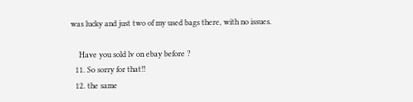was lucky and just two of my used bags there, with no issues.

    Have you sold lv on ebay before ?
  11. So sorry for that!!
  12. the same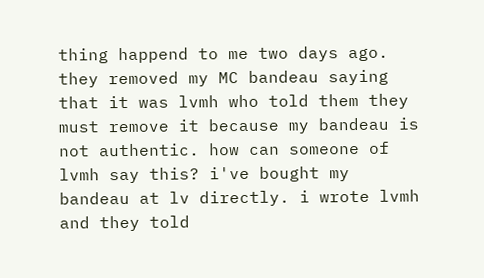thing happend to me two days ago. they removed my MC bandeau saying that it was lvmh who told them they must remove it because my bandeau is not authentic. how can someone of lvmh say this? i've bought my bandeau at lv directly. i wrote lvmh and they told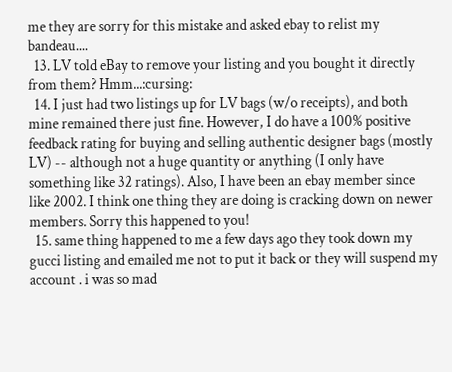me they are sorry for this mistake and asked ebay to relist my bandeau....
  13. LV told eBay to remove your listing and you bought it directly from them? Hmm...:cursing:
  14. I just had two listings up for LV bags (w/o receipts), and both mine remained there just fine. However, I do have a 100% positive feedback rating for buying and selling authentic designer bags (mostly LV) -- although not a huge quantity or anything (I only have something like 32 ratings). Also, I have been an ebay member since like 2002. I think one thing they are doing is cracking down on newer members. Sorry this happened to you!
  15. same thing happened to me a few days ago they took down my gucci listing and emailed me not to put it back or they will suspend my account . i was so mad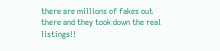there are millions of fakes out there and they took down the real listings!!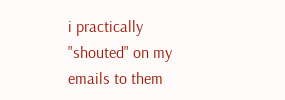i practically "shouted" on my emails to them